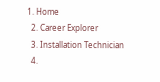1. Home
  2. Career Explorer
  3. Installation Technician
  4.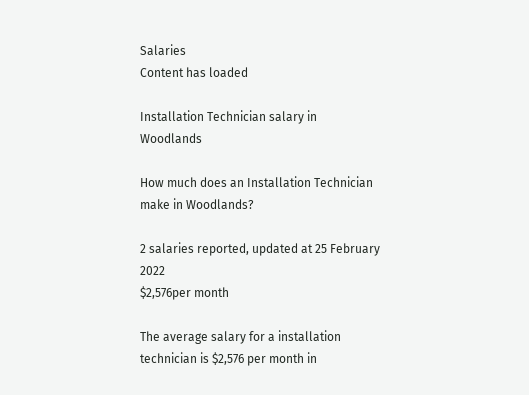Salaries
Content has loaded

Installation Technician salary in Woodlands

How much does an Installation Technician make in Woodlands?

2 salaries reported, updated at 25 February 2022
$2,576per month

The average salary for a installation technician is $2,576 per month in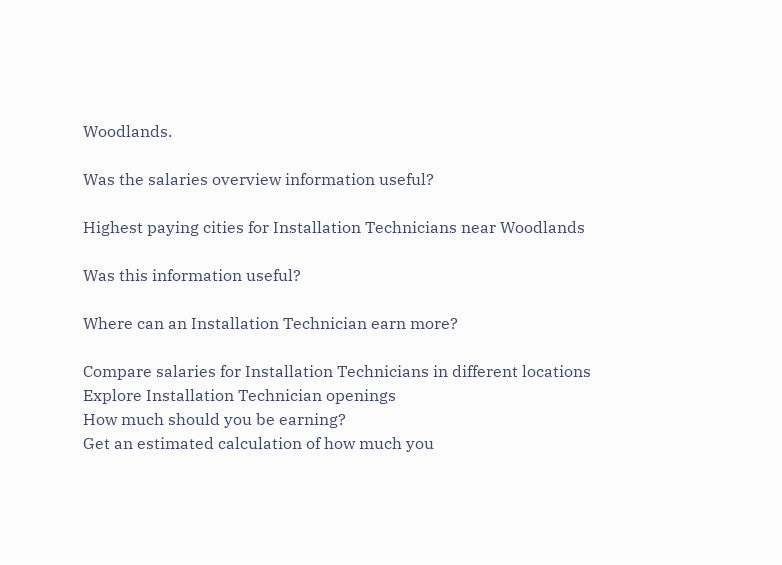Woodlands.

Was the salaries overview information useful?

Highest paying cities for Installation Technicians near Woodlands

Was this information useful?

Where can an Installation Technician earn more?

Compare salaries for Installation Technicians in different locations
Explore Installation Technician openings
How much should you be earning?
Get an estimated calculation of how much you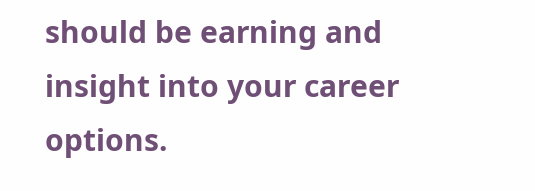should be earning and insight into your career options.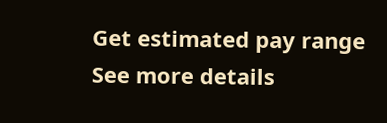Get estimated pay range
See more details